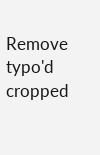Remove typo'd cropped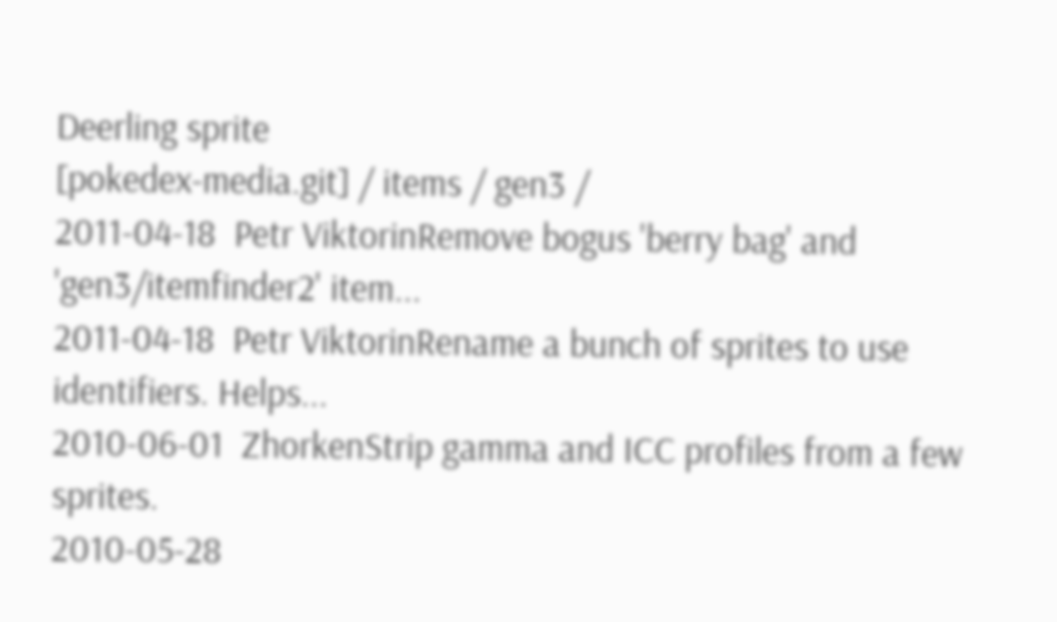Deerling sprite
[pokedex-media.git] / items / gen3 /
2011-04-18  Petr ViktorinRemove bogus 'berry bag' and 'gen3/itemfinder2' item...
2011-04-18  Petr ViktorinRename a bunch of sprites to use identifiers. Helps...
2010-06-01  ZhorkenStrip gamma and ICC profiles from a few sprites.
2010-05-28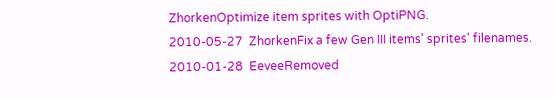ZhorkenOptimize item sprites with OptiPNG.
2010-05-27  ZhorkenFix a few Gen III items' sprites' filenames.
2010-01-28  EeveeRemoved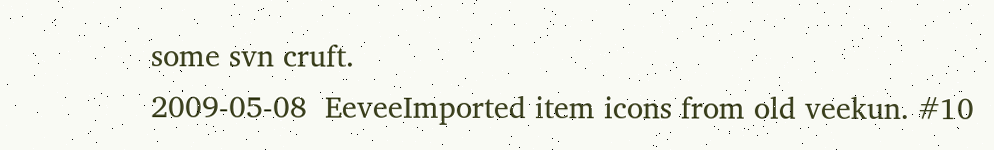some svn cruft.
2009-05-08  EeveeImported item icons from old veekun. #10